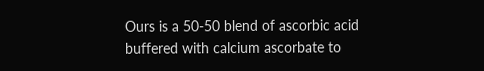Ours is a 50-50 blend of ascorbic acid buffered with calcium ascorbate to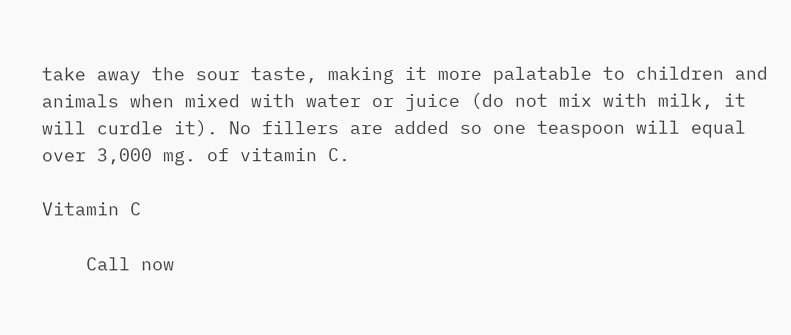take away the sour taste, making it more palatable to children and animals when mixed with water or juice (do not mix with milk, it will curdle it). No fillers are added so one teaspoon will equal over 3,000 mg. of vitamin C.

Vitamin C

    Call now